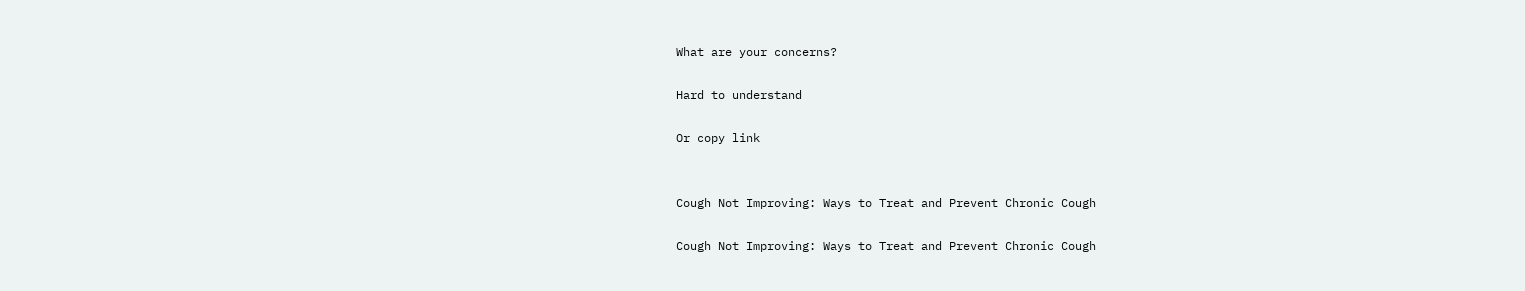What are your concerns?

Hard to understand

Or copy link


Cough Not Improving: Ways to Treat and Prevent Chronic Cough

Cough Not Improving: Ways to Treat and Prevent Chronic Cough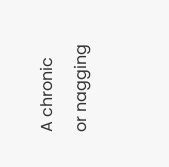A chronic or nagging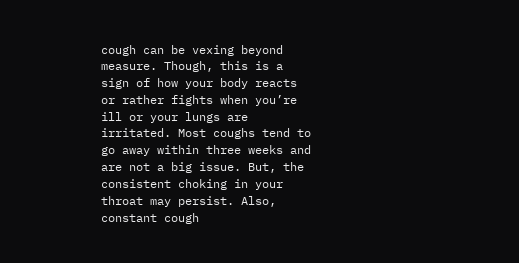cough can be vexing beyond measure. Though, this is a sign of how your body reacts or rather fights when you’re ill or your lungs are irritated. Most coughs tend to go away within three weeks and are not a big issue. But, the consistent choking in your throat may persist. Also, constant cough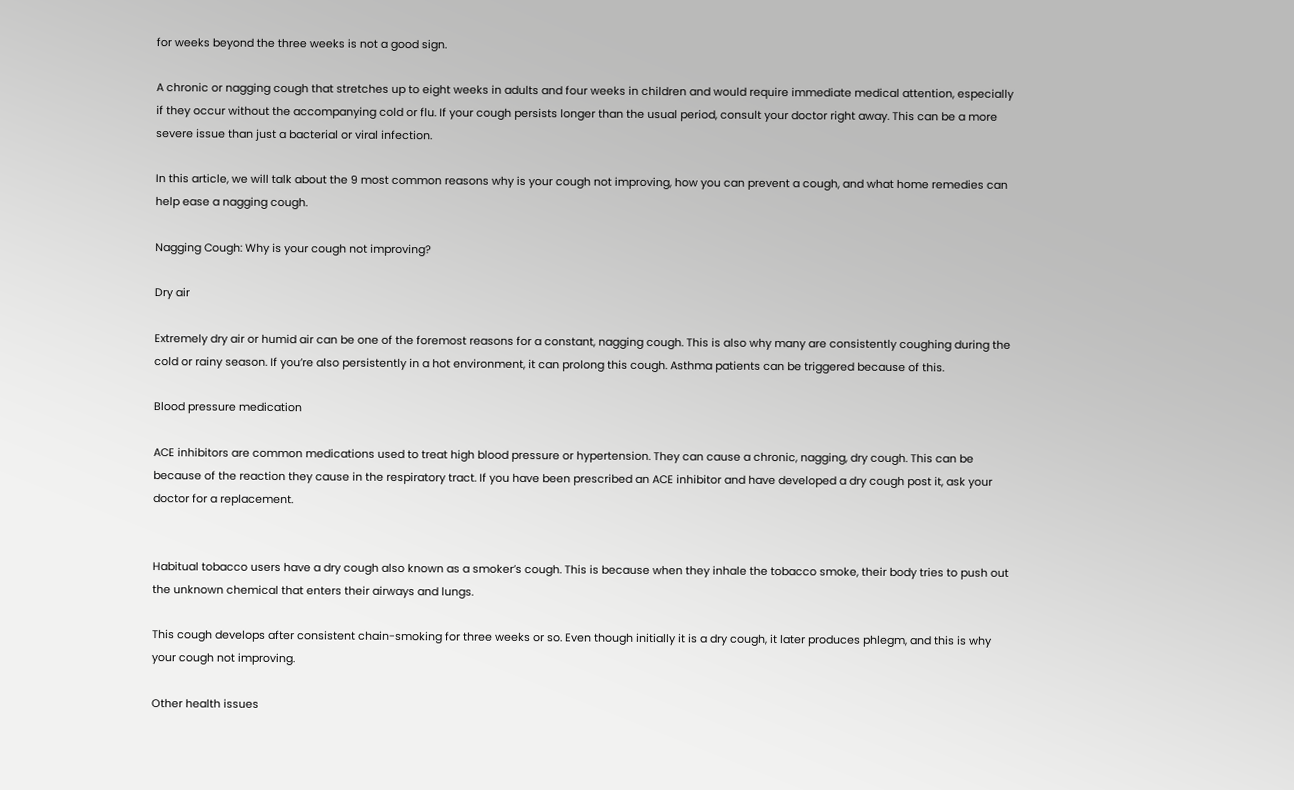for weeks beyond the three weeks is not a good sign.

A chronic or nagging cough that stretches up to eight weeks in adults and four weeks in children and would require immediate medical attention, especially if they occur without the accompanying cold or flu. If your cough persists longer than the usual period, consult your doctor right away. This can be a more severe issue than just a bacterial or viral infection.

In this article, we will talk about the 9 most common reasons why is your cough not improving, how you can prevent a cough, and what home remedies can help ease a nagging cough.

Nagging Cough: Why is your cough not improving?

Dry air

Extremely dry air or humid air can be one of the foremost reasons for a constant, nagging cough. This is also why many are consistently coughing during the cold or rainy season. If you’re also persistently in a hot environment, it can prolong this cough. Asthma patients can be triggered because of this.

Blood pressure medication

ACE inhibitors are common medications used to treat high blood pressure or hypertension. They can cause a chronic, nagging, dry cough. This can be because of the reaction they cause in the respiratory tract. If you have been prescribed an ACE inhibitor and have developed a dry cough post it, ask your doctor for a replacement.


Habitual tobacco users have a dry cough also known as a smoker’s cough. This is because when they inhale the tobacco smoke, their body tries to push out the unknown chemical that enters their airways and lungs.

This cough develops after consistent chain-smoking for three weeks or so. Even though initially it is a dry cough, it later produces phlegm, and this is why your cough not improving.

Other health issues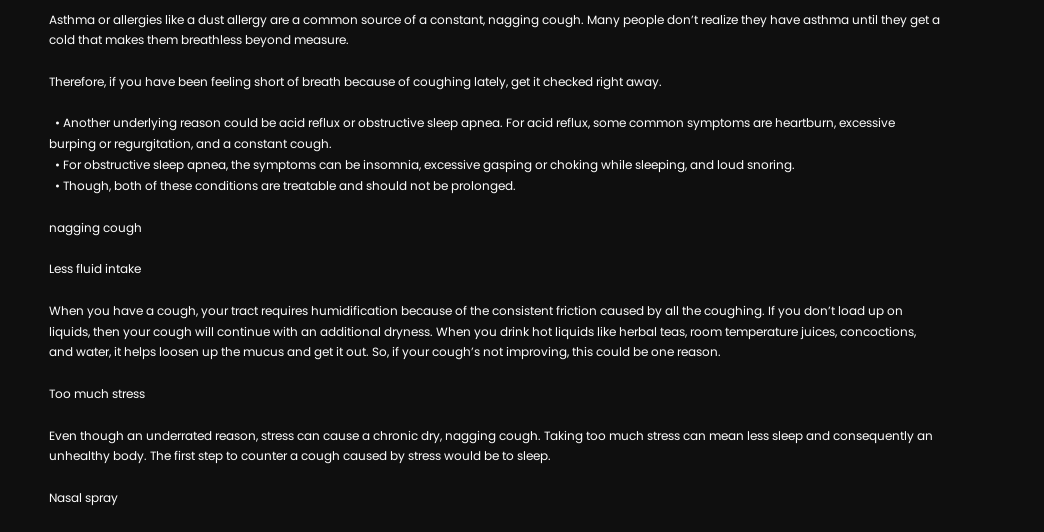Asthma or allergies like a dust allergy are a common source of a constant, nagging cough. Many people don’t realize they have asthma until they get a cold that makes them breathless beyond measure.

Therefore, if you have been feeling short of breath because of coughing lately, get it checked right away.

  • Another underlying reason could be acid reflux or obstructive sleep apnea. For acid reflux, some common symptoms are heartburn, excessive burping or regurgitation, and a constant cough.
  • For obstructive sleep apnea, the symptoms can be insomnia, excessive gasping or choking while sleeping, and loud snoring.
  • Though, both of these conditions are treatable and should not be prolonged.

nagging cough

Less fluid intake

When you have a cough, your tract requires humidification because of the consistent friction caused by all the coughing. If you don’t load up on liquids, then your cough will continue with an additional dryness. When you drink hot liquids like herbal teas, room temperature juices, concoctions, and water, it helps loosen up the mucus and get it out. So, if your cough’s not improving, this could be one reason.

Too much stress

Even though an underrated reason, stress can cause a chronic dry, nagging cough. Taking too much stress can mean less sleep and consequently an unhealthy body. The first step to counter a cough caused by stress would be to sleep.

Nasal spray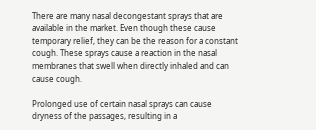There are many nasal decongestant sprays that are available in the market. Even though these cause temporary relief, they can be the reason for a constant cough. These sprays cause a reaction in the nasal membranes that swell when directly inhaled and can cause cough.

Prolonged use of certain nasal sprays can cause dryness of the passages, resulting in a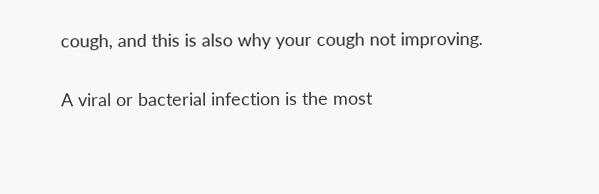cough, and this is also why your cough not improving.


A viral or bacterial infection is the most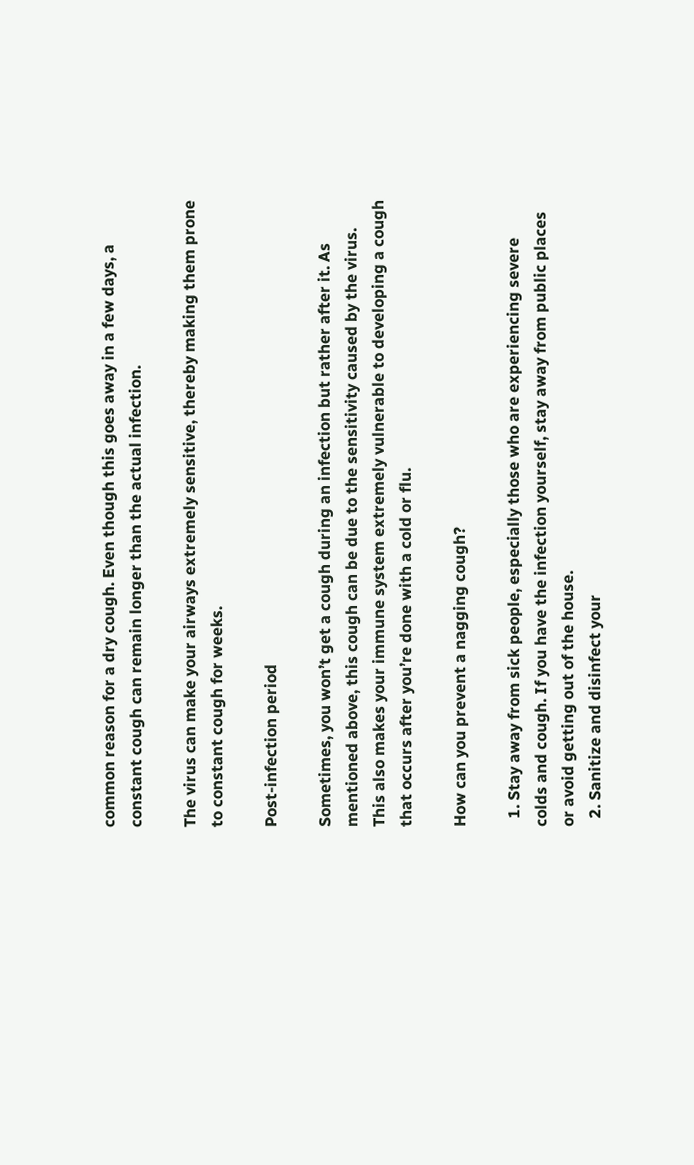common reason for a dry cough. Even though this goes away in a few days, a constant cough can remain longer than the actual infection.

The virus can make your airways extremely sensitive, thereby making them prone to constant cough for weeks.

Post-infection period

Sometimes, you won’t get a cough during an infection but rather after it. As mentioned above, this cough can be due to the sensitivity caused by the virus. This also makes your immune system extremely vulnerable to developing a cough that occurs after you’re done with a cold or flu.

How can you prevent a nagging cough?

  1. Stay away from sick people, especially those who are experiencing severe colds and cough. If you have the infection yourself, stay away from public places or avoid getting out of the house.
  2. Sanitize and disinfect your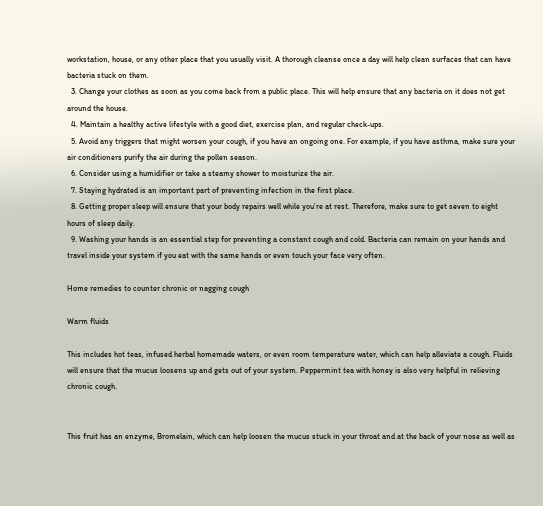workstation, house, or any other place that you usually visit. A thorough cleanse once a day will help clean surfaces that can have bacteria stuck on them.
  3. Change your clothes as soon as you come back from a public place. This will help ensure that any bacteria on it does not get around the house.
  4. Maintain a healthy active lifestyle with a good diet, exercise plan, and regular check-ups.
  5. Avoid any triggers that might worsen your cough, if you have an ongoing one. For example, if you have asthma, make sure your air conditioners purify the air during the pollen season.
  6. Consider using a humidifier or take a steamy shower to moisturize the air.
  7. Staying hydrated is an important part of preventing infection in the first place.
  8. Getting proper sleep will ensure that your body repairs well while you’re at rest. Therefore, make sure to get seven to eight hours of sleep daily.
  9. Washing your hands is an essential step for preventing a constant cough and cold. Bacteria can remain on your hands and travel inside your system if you eat with the same hands or even touch your face very often.

Home remedies to counter chronic or nagging cough

Warm fluids

This includes hot teas, infused herbal homemade waters, or even room temperature water, which can help alleviate a cough. Fluids will ensure that the mucus loosens up and gets out of your system. Peppermint tea with honey is also very helpful in relieving chronic cough.


This fruit has an enzyme, Bromelain, which can help loosen the mucus stuck in your throat and at the back of your nose as well as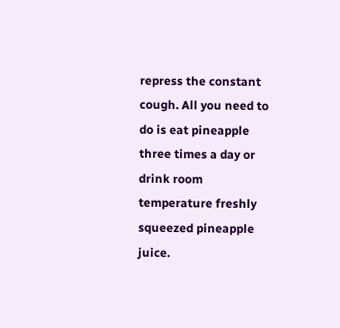repress the constant cough. All you need to do is eat pineapple three times a day or drink room temperature freshly squeezed pineapple juice.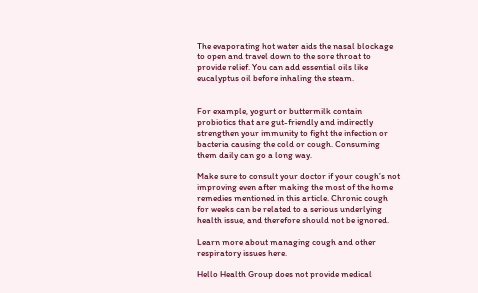The evaporating hot water aids the nasal blockage to open and travel down to the sore throat to provide relief. You can add essential oils like eucalyptus oil before inhaling the steam.


For example, yogurt or buttermilk contain probiotics that are gut-friendly and indirectly strengthen your immunity to fight the infection or bacteria causing the cold or cough. Consuming them daily can go a long way.

Make sure to consult your doctor if your cough’s not improving even after making the most of the home remedies mentioned in this article. Chronic cough for weeks can be related to a serious underlying health issue, and therefore should not be ignored.

Learn more about managing cough and other respiratory issues here.

Hello Health Group does not provide medical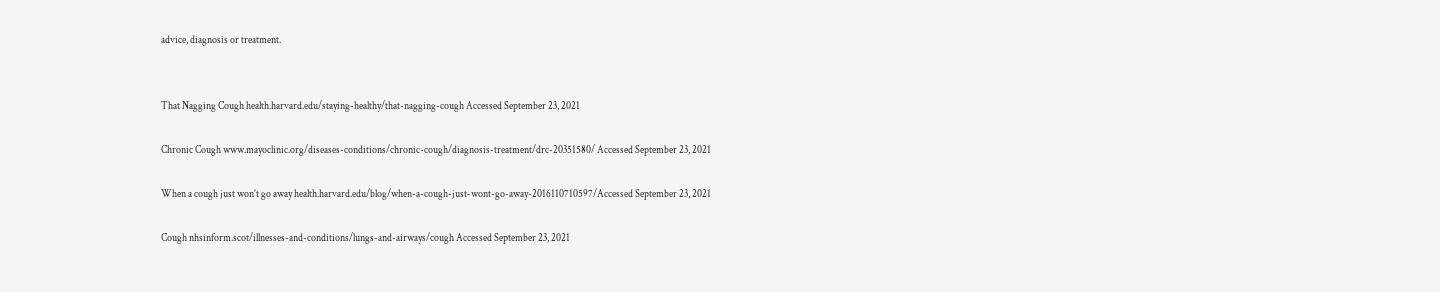advice, diagnosis or treatment.


That Nagging Cough health.harvard.edu/staying-healthy/that-nagging-cough Accessed September 23, 2021

Chronic Cough www.mayoclinic.org/diseases-conditions/chronic-cough/diagnosis-treatment/drc-20351580/ Accessed September 23, 2021

When a cough just won’t go away health.harvard.edu/blog/when-a-cough-just-wont-go-away-2016110710597/Accessed September 23, 2021

Cough nhsinform.scot/illnesses-and-conditions/lungs-and-airways/cough Accessed September 23, 2021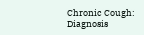Chronic Cough: Diagnosis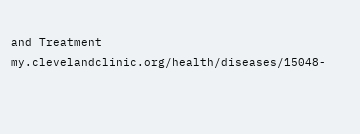and Treatment my.clevelandclinic.org/health/diseases/15048-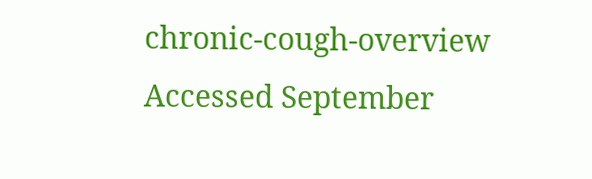chronic-cough-overview Accessed September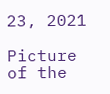23, 2021

Picture of the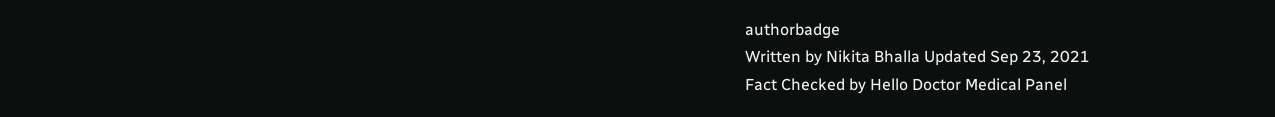authorbadge
Written by Nikita Bhalla Updated Sep 23, 2021
Fact Checked by Hello Doctor Medical Panel